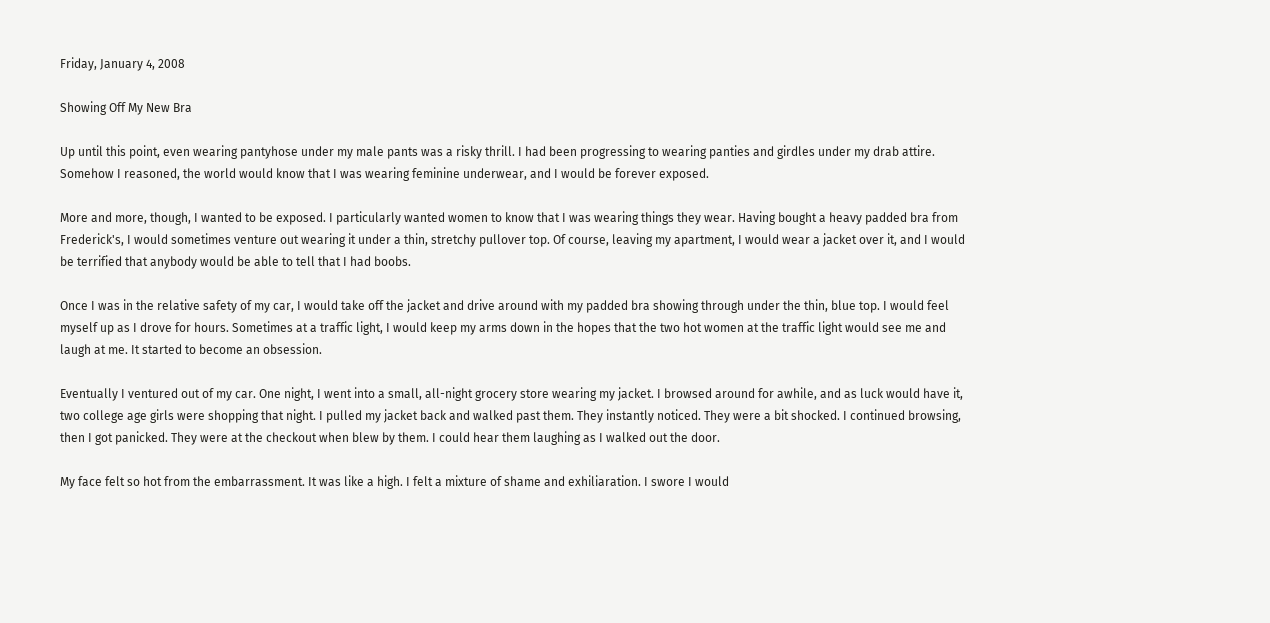Friday, January 4, 2008

Showing Off My New Bra

Up until this point, even wearing pantyhose under my male pants was a risky thrill. I had been progressing to wearing panties and girdles under my drab attire. Somehow I reasoned, the world would know that I was wearing feminine underwear, and I would be forever exposed.

More and more, though, I wanted to be exposed. I particularly wanted women to know that I was wearing things they wear. Having bought a heavy padded bra from Frederick's, I would sometimes venture out wearing it under a thin, stretchy pullover top. Of course, leaving my apartment, I would wear a jacket over it, and I would be terrified that anybody would be able to tell that I had boobs.

Once I was in the relative safety of my car, I would take off the jacket and drive around with my padded bra showing through under the thin, blue top. I would feel myself up as I drove for hours. Sometimes at a traffic light, I would keep my arms down in the hopes that the two hot women at the traffic light would see me and laugh at me. It started to become an obsession.

Eventually I ventured out of my car. One night, I went into a small, all-night grocery store wearing my jacket. I browsed around for awhile, and as luck would have it, two college age girls were shopping that night. I pulled my jacket back and walked past them. They instantly noticed. They were a bit shocked. I continued browsing, then I got panicked. They were at the checkout when blew by them. I could hear them laughing as I walked out the door.

My face felt so hot from the embarrassment. It was like a high. I felt a mixture of shame and exhiliaration. I swore I would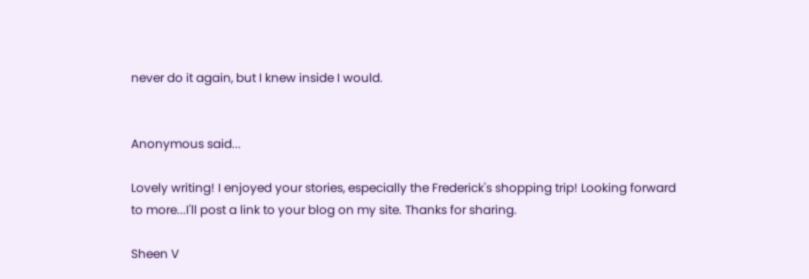never do it again, but I knew inside I would.


Anonymous said...

Lovely writing! I enjoyed your stories, especially the Frederick's shopping trip! Looking forward to more...I'll post a link to your blog on my site. Thanks for sharing.

Sheen V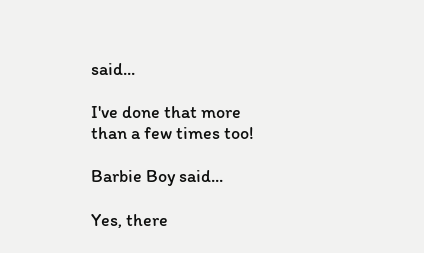said...

I've done that more than a few times too!

Barbie Boy said...

Yes, there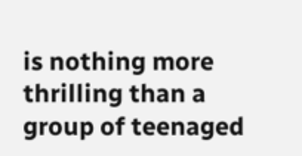is nothing more thrilling than a group of teenaged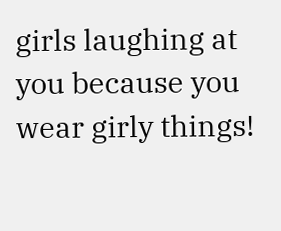girls laughing at you because you wear girly things!